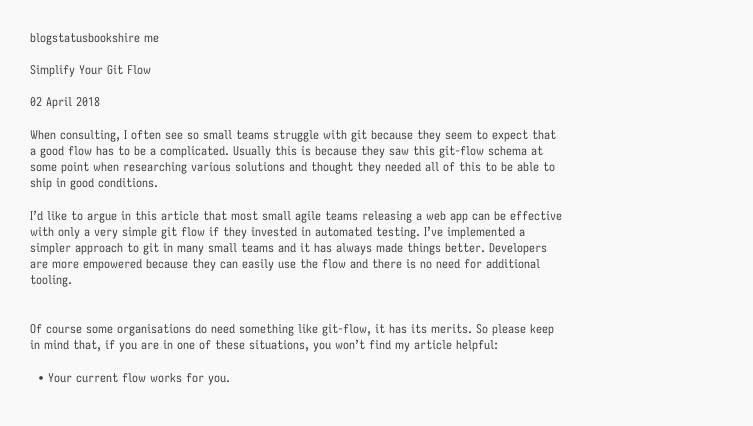blogstatusbookshire me

Simplify Your Git Flow

02 April 2018

When consulting, I often see so small teams struggle with git because they seem to expect that a good flow has to be a complicated. Usually this is because they saw this git-flow schema at some point when researching various solutions and thought they needed all of this to be able to ship in good conditions.

I’d like to argue in this article that most small agile teams releasing a web app can be effective with only a very simple git flow if they invested in automated testing. I’ve implemented a simpler approach to git in many small teams and it has always made things better. Developers are more empowered because they can easily use the flow and there is no need for additional tooling.


Of course some organisations do need something like git-flow, it has its merits. So please keep in mind that, if you are in one of these situations, you won’t find my article helpful:

  • Your current flow works for you.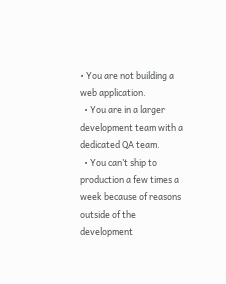• You are not building a web application.
  • You are in a larger development team with a dedicated QA team.
  • You can’t ship to production a few times a week because of reasons outside of the development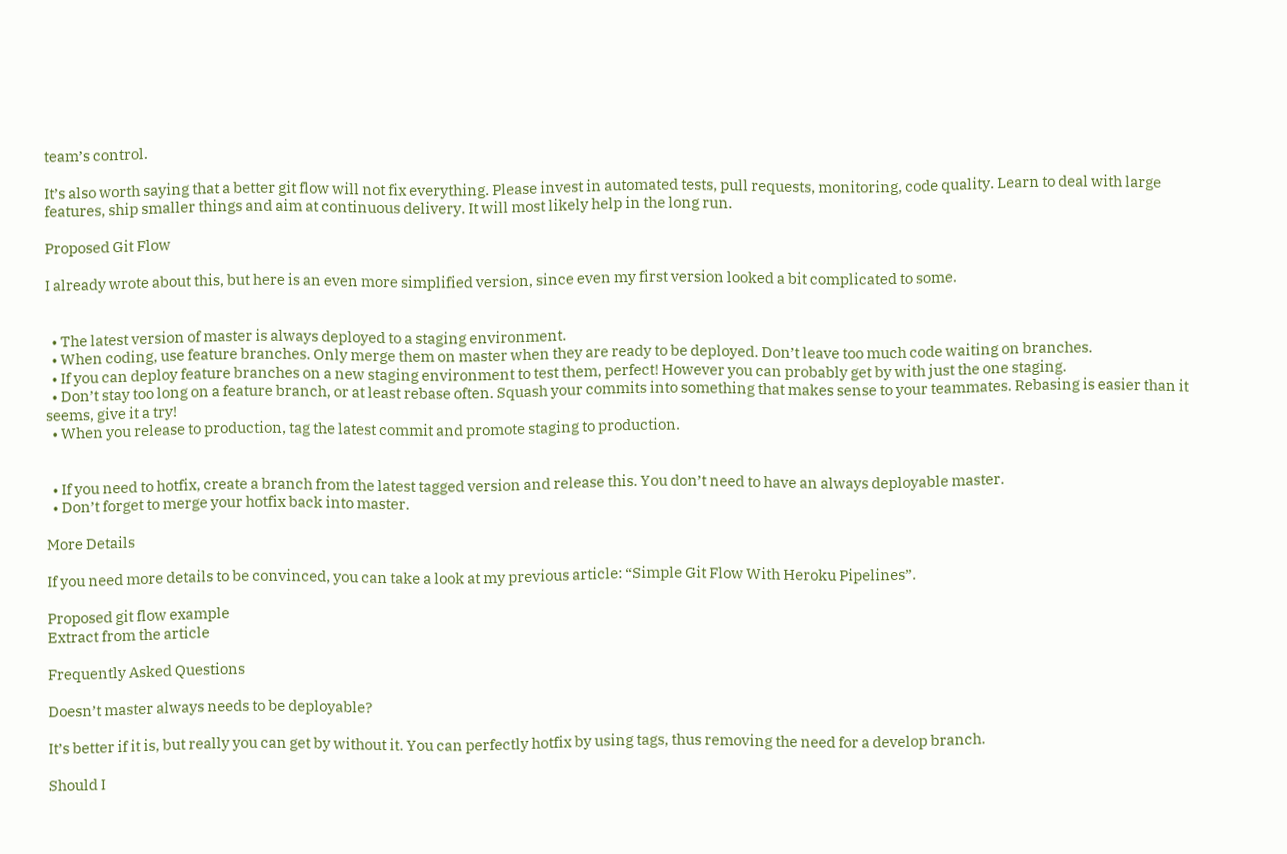team’s control.

It’s also worth saying that a better git flow will not fix everything. Please invest in automated tests, pull requests, monitoring, code quality. Learn to deal with large features, ship smaller things and aim at continuous delivery. It will most likely help in the long run.

Proposed Git Flow

I already wrote about this, but here is an even more simplified version, since even my first version looked a bit complicated to some.


  • The latest version of master is always deployed to a staging environment.
  • When coding, use feature branches. Only merge them on master when they are ready to be deployed. Don’t leave too much code waiting on branches.
  • If you can deploy feature branches on a new staging environment to test them, perfect! However you can probably get by with just the one staging.
  • Don’t stay too long on a feature branch, or at least rebase often. Squash your commits into something that makes sense to your teammates. Rebasing is easier than it seems, give it a try!
  • When you release to production, tag the latest commit and promote staging to production.


  • If you need to hotfix, create a branch from the latest tagged version and release this. You don’t need to have an always deployable master.
  • Don’t forget to merge your hotfix back into master.

More Details

If you need more details to be convinced, you can take a look at my previous article: “Simple Git Flow With Heroku Pipelines”.

Proposed git flow example
Extract from the article

Frequently Asked Questions

Doesn’t master always needs to be deployable?

It’s better if it is, but really you can get by without it. You can perfectly hotfix by using tags, thus removing the need for a develop branch.

Should I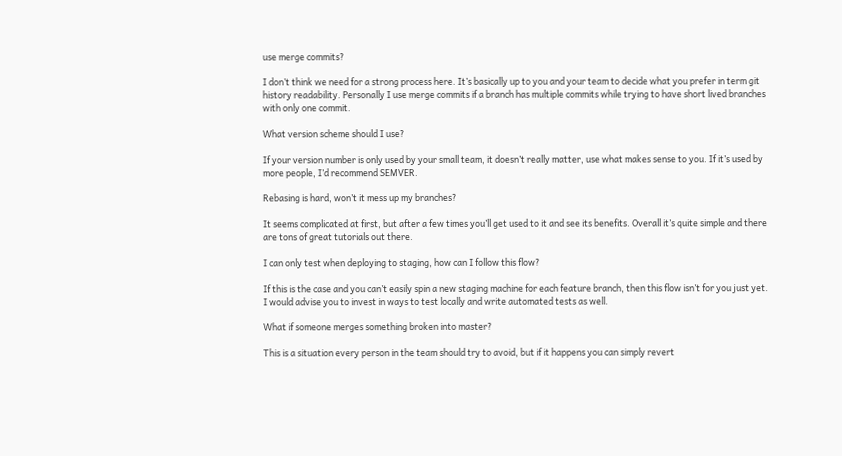use merge commits?

I don’t think we need for a strong process here. It’s basically up to you and your team to decide what you prefer in term git history readability. Personally I use merge commits if a branch has multiple commits while trying to have short lived branches with only one commit.

What version scheme should I use?

If your version number is only used by your small team, it doesn’t really matter, use what makes sense to you. If it’s used by more people, I’d recommend SEMVER.

Rebasing is hard, won’t it mess up my branches?

It seems complicated at first, but after a few times you’ll get used to it and see its benefits. Overall it’s quite simple and there are tons of great tutorials out there.

I can only test when deploying to staging, how can I follow this flow?

If this is the case and you can’t easily spin a new staging machine for each feature branch, then this flow isn’t for you just yet. I would advise you to invest in ways to test locally and write automated tests as well.

What if someone merges something broken into master?

This is a situation every person in the team should try to avoid, but if it happens you can simply revert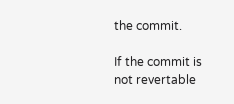the commit.

If the commit is not revertable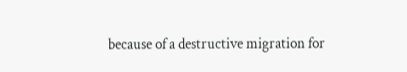because of a destructive migration for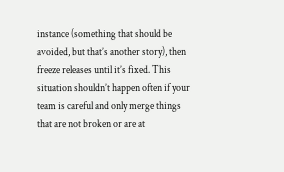instance (something that should be avoided, but that’s another story), then freeze releases until it’s fixed. This situation shouldn’t happen often if your team is careful and only merge things that are not broken or are at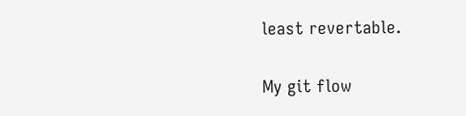least revertable.

My git flow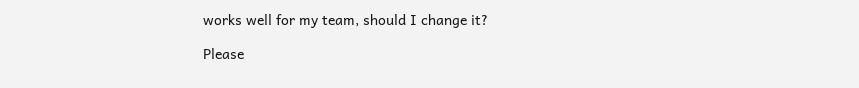works well for my team, should I change it?

Please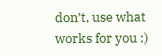don’t, use what works for you :)